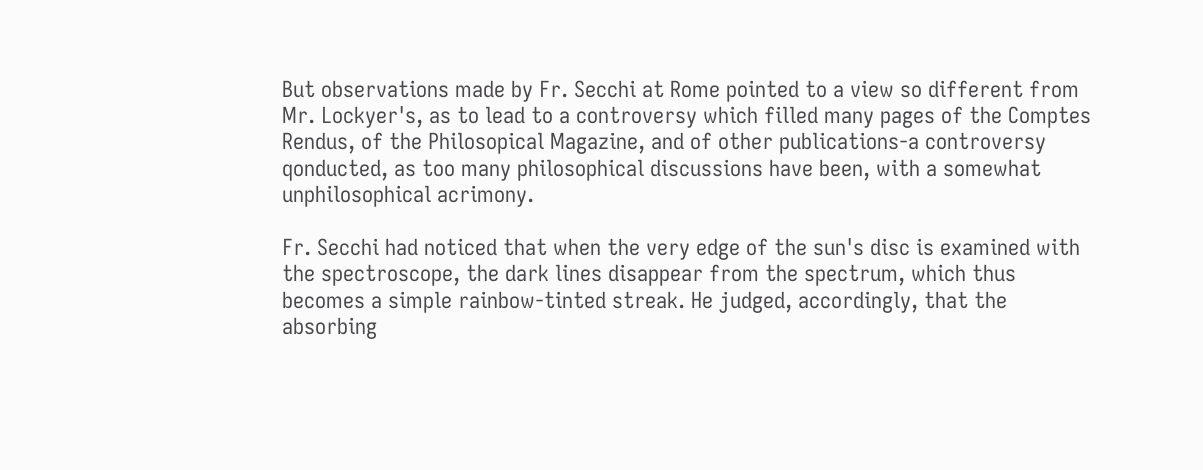But observations made by Fr. Secchi at Rome pointed to a view so different from Mr. Lockyer's, as to lead to a controversy which filled many pages of the Comptes Rendus, of the Philosopical Magazine, and of other publications-a controversy qonducted, as too many philosophical discussions have been, with a somewhat unphilosophical acrimony.

Fr. Secchi had noticed that when the very edge of the sun's disc is examined with the spectroscope, the dark lines disappear from the spectrum, which thus becomes a simple rainbow-tinted streak. He judged, accordingly, that the absorbing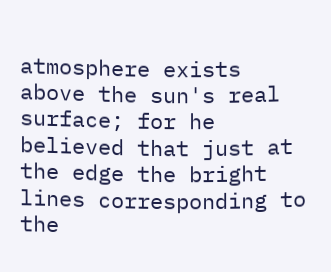atmosphere exists above the sun's real surface; for he believed that just at the edge the bright lines corresponding to the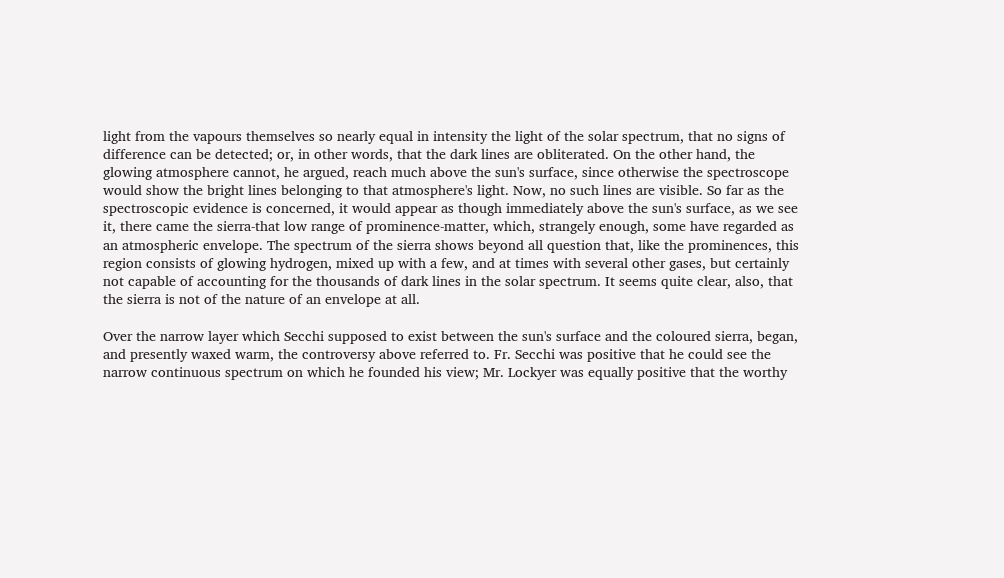light from the vapours themselves so nearly equal in intensity the light of the solar spectrum, that no signs of difference can be detected; or, in other words, that the dark lines are obliterated. On the other hand, the glowing atmosphere cannot, he argued, reach much above the sun's surface, since otherwise the spectroscope would show the bright lines belonging to that atmosphere's light. Now, no such lines are visible. So far as the spectroscopic evidence is concerned, it would appear as though immediately above the sun's surface, as we see it, there came the sierra-that low range of prominence-matter, which, strangely enough, some have regarded as an atmospheric envelope. The spectrum of the sierra shows beyond all question that, like the prominences, this region consists of glowing hydrogen, mixed up with a few, and at times with several other gases, but certainly not capable of accounting for the thousands of dark lines in the solar spectrum. It seems quite clear, also, that the sierra is not of the nature of an envelope at all.

Over the narrow layer which Secchi supposed to exist between the sun's surface and the coloured sierra, began, and presently waxed warm, the controversy above referred to. Fr. Secchi was positive that he could see the narrow continuous spectrum on which he founded his view; Mr. Lockyer was equally positive that the worthy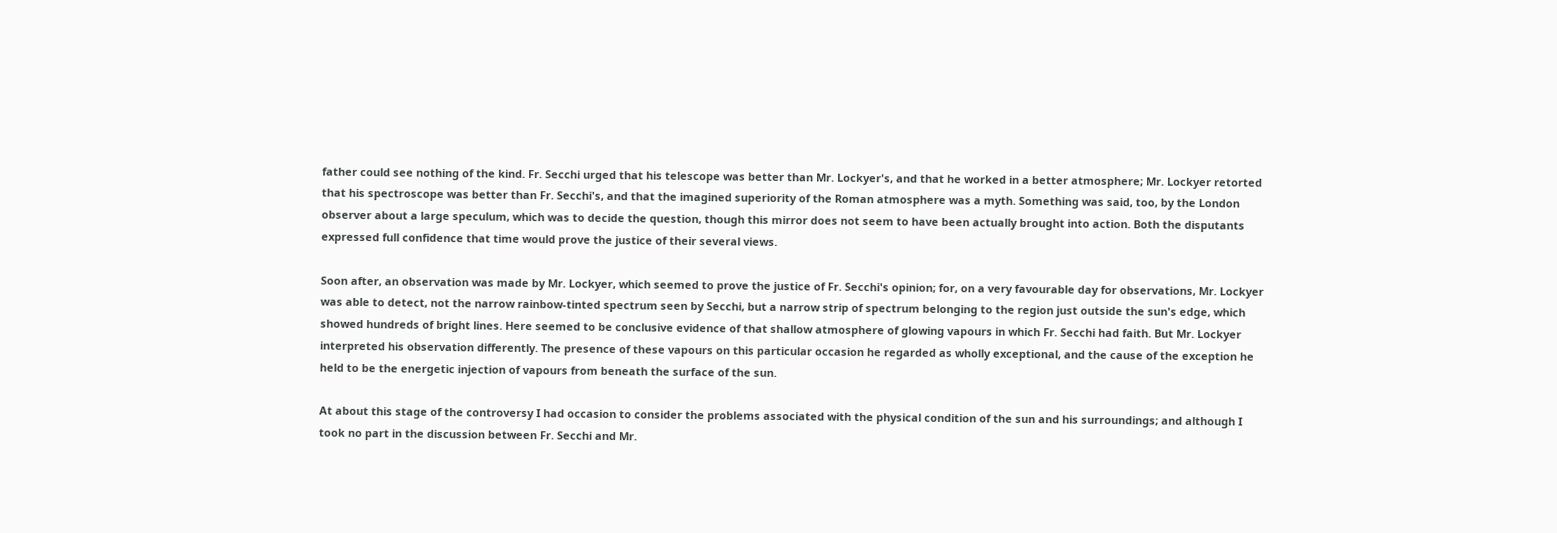father could see nothing of the kind. Fr. Secchi urged that his telescope was better than Mr. Lockyer's, and that he worked in a better atmosphere; Mr. Lockyer retorted that his spectroscope was better than Fr. Secchi's, and that the imagined superiority of the Roman atmosphere was a myth. Something was said, too, by the London observer about a large speculum, which was to decide the question, though this mirror does not seem to have been actually brought into action. Both the disputants expressed full confidence that time would prove the justice of their several views.

Soon after, an observation was made by Mr. Lockyer, which seemed to prove the justice of Fr. Secchi's opinion; for, on a very favourable day for observations, Mr. Lockyer was able to detect, not the narrow rainbow-tinted spectrum seen by Secchi, but a narrow strip of spectrum belonging to the region just outside the sun's edge, which showed hundreds of bright lines. Here seemed to be conclusive evidence of that shallow atmosphere of glowing vapours in which Fr. Secchi had faith. But Mr. Lockyer interpreted his observation differently. The presence of these vapours on this particular occasion he regarded as wholly exceptional, and the cause of the exception he held to be the energetic injection of vapours from beneath the surface of the sun.

At about this stage of the controversy I had occasion to consider the problems associated with the physical condition of the sun and his surroundings; and although I took no part in the discussion between Fr. Secchi and Mr.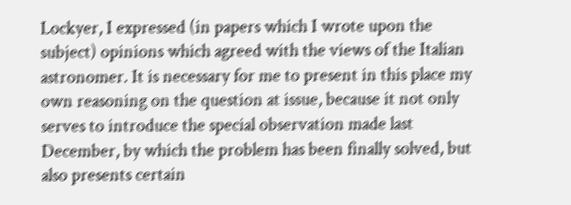Lockyer, I expressed (in papers which I wrote upon the subject) opinions which agreed with the views of the Italian astronomer. It is necessary for me to present in this place my own reasoning on the question at issue, because it not only serves to introduce the special observation made last December, by which the problem has been finally solved, but also presents certain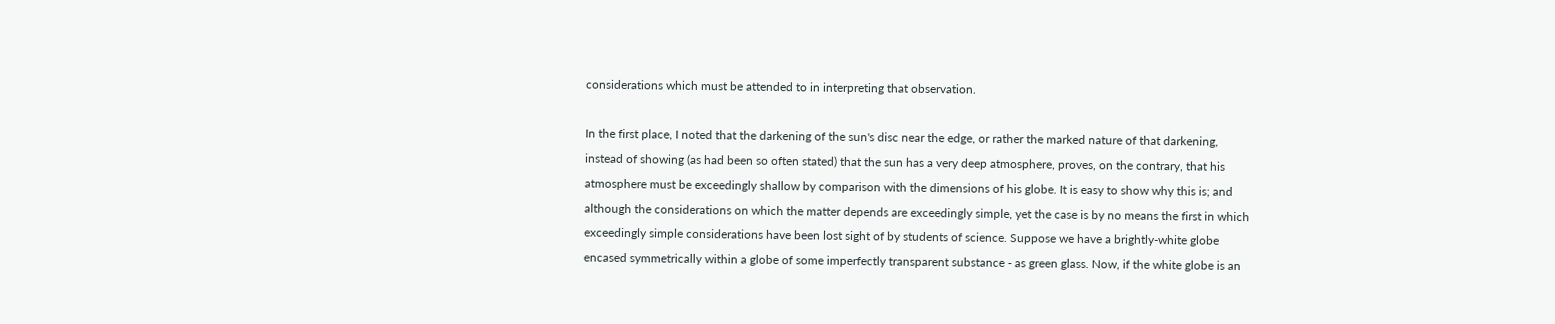considerations which must be attended to in interpreting that observation.

In the first place, I noted that the darkening of the sun's disc near the edge, or rather the marked nature of that darkening, instead of showing (as had been so often stated) that the sun has a very deep atmosphere, proves, on the contrary, that his atmosphere must be exceedingly shallow by comparison with the dimensions of his globe. It is easy to show why this is; and although the considerations on which the matter depends are exceedingly simple, yet the case is by no means the first in which exceedingly simple considerations have been lost sight of by students of science. Suppose we have a brightly-white globe encased symmetrically within a globe of some imperfectly transparent substance - as green glass. Now, if the white globe is an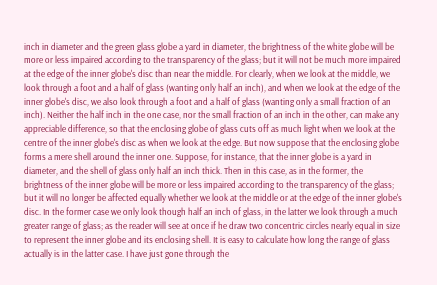inch in diameter and the green glass globe a yard in diameter, the brightness of the white globe will be more or less impaired according to the transparency of the glass; but it will not be much more impaired at the edge of the inner globe's disc than near the middle. For clearly, when we look at the middle, we look through a foot and a half of glass (wanting only half an inch), and when we look at the edge of the inner globe's disc, we also look through a foot and a half of glass (wanting only a small fraction of an inch). Neither the half inch in the one case, nor the small fraction of an inch in the other, can make any appreciable difference, so that the enclosing globe of glass cuts off as much light when we look at the centre of the inner globe's disc as when we look at the edge. But now suppose that the enclosing globe forms a mere shell around the inner one. Suppose, for instance, that the inner globe is a yard in diameter, and the shell of glass only half an inch thick. Then in this case, as in the former, the brightness of the inner globe will be more or less impaired according to the transparency of the glass; but it will no longer be affected equally whether we look at the middle or at the edge of the inner globe's disc. In the former case we only look though half an inch of glass, in the latter we look through a much greater range of glass; as the reader will see at once if he draw two concentric circles nearly equal in size to represent the inner globe and its enclosing shell. It is easy to calculate how long the range of glass actually is in the latter case. I have just gone through the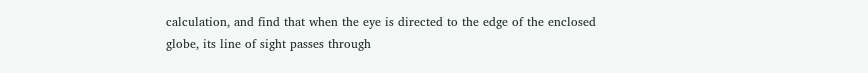calculation, and find that when the eye is directed to the edge of the enclosed globe, its line of sight passes through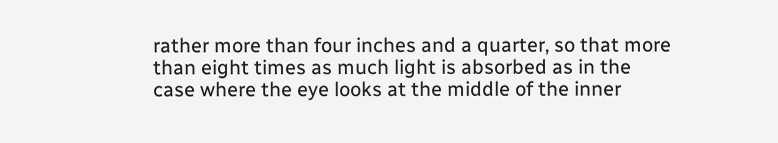rather more than four inches and a quarter, so that more than eight times as much light is absorbed as in the case where the eye looks at the middle of the inner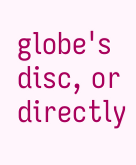globe's disc, or directly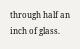through half an inch of glass.